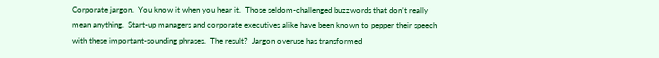Corporate jargon.  You know it when you hear it.  Those seldom-challenged buzzwords that don’t really mean anything.  Start-up managers and corporate executives alike have been known to pepper their speech with these important-sounding phrases.  The result?  Jargon overuse has transformed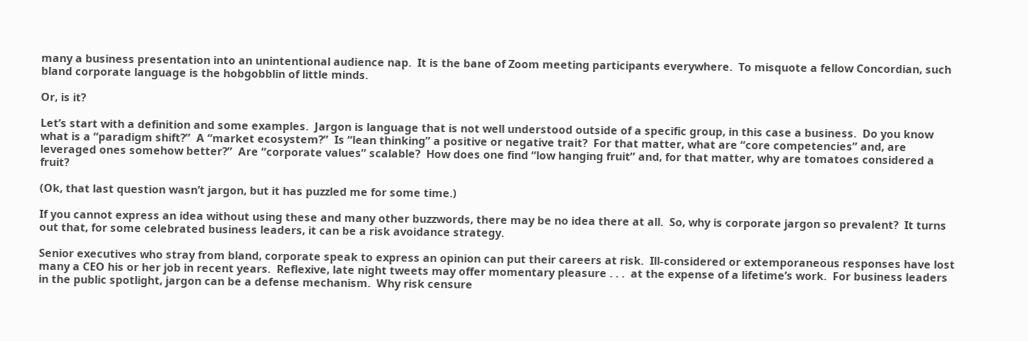many a business presentation into an unintentional audience nap.  It is the bane of Zoom meeting participants everywhere.  To misquote a fellow Concordian, such bland corporate language is the hobgobblin of little minds.

Or, is it?

Let’s start with a definition and some examples.  Jargon is language that is not well understood outside of a specific group, in this case a business.  Do you know what is a “paradigm shift?”  A “market ecosystem?”  Is “lean thinking” a positive or negative trait?  For that matter, what are “core competencies” and, are leveraged ones somehow better?”  Are “corporate values” scalable?  How does one find “low hanging fruit” and, for that matter, why are tomatoes considered a fruit?

(Ok, that last question wasn’t jargon, but it has puzzled me for some time.)

If you cannot express an idea without using these and many other buzzwords, there may be no idea there at all.  So, why is corporate jargon so prevalent?  It turns out that, for some celebrated business leaders, it can be a risk avoidance strategy.

Senior executives who stray from bland, corporate speak to express an opinion can put their careers at risk.  Ill-considered or extemporaneous responses have lost many a CEO his or her job in recent years.  Reflexive, late night tweets may offer momentary pleasure . . .  at the expense of a lifetime’s work.  For business leaders in the public spotlight, jargon can be a defense mechanism.  Why risk censure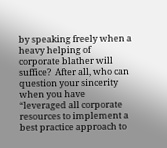by speaking freely when a heavy helping of corporate blather will suffice?  After all, who can question your sincerity when you have “leveraged all corporate resources to implement a best practice approach to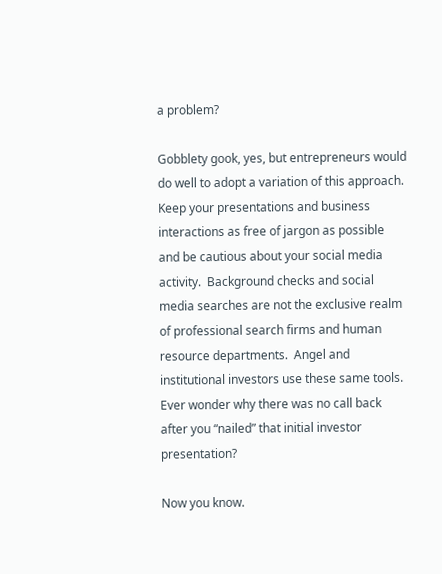a problem?

Gobblety gook, yes, but entrepreneurs would do well to adopt a variation of this approach.  Keep your presentations and business interactions as free of jargon as possible and be cautious about your social media activity.  Background checks and social media searches are not the exclusive realm of professional search firms and human resource departments.  Angel and institutional investors use these same tools.  Ever wonder why there was no call back after you “nailed” that initial investor presentation?

Now you know.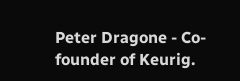Peter Dragone - Co-founder of Keurig.